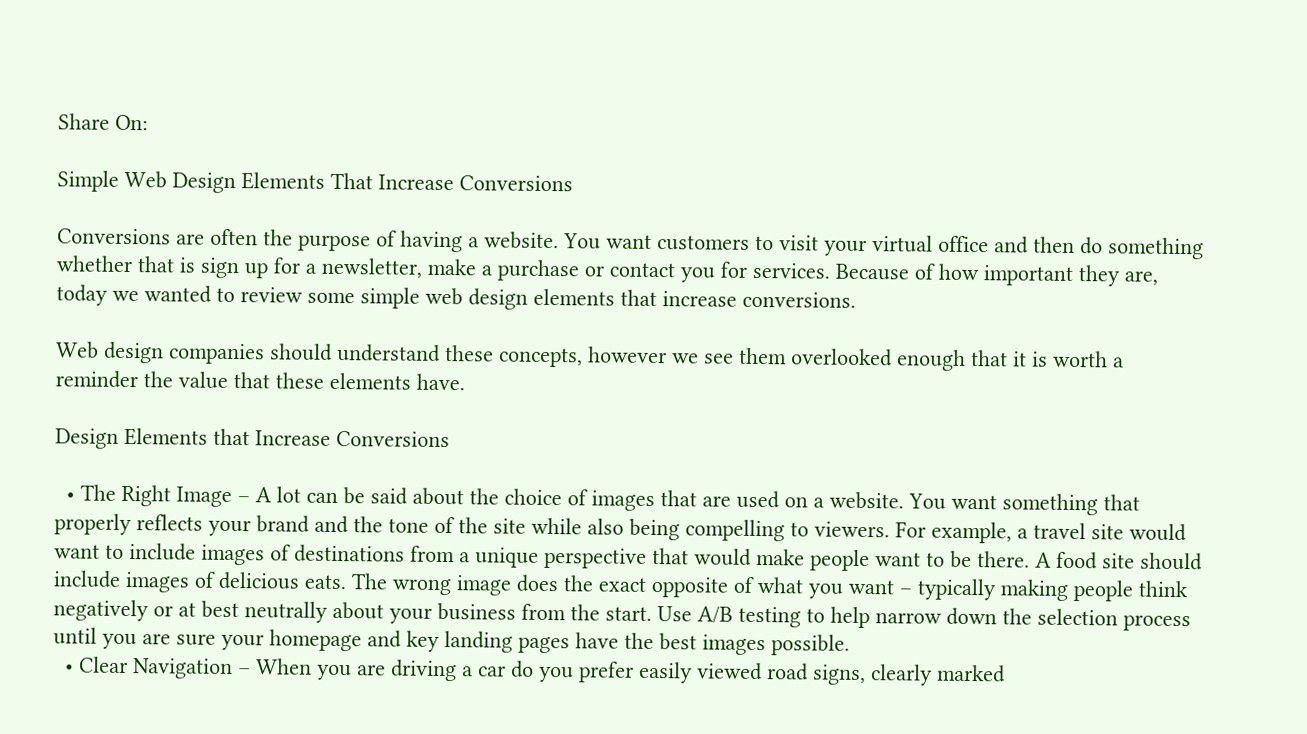Share On:

Simple Web Design Elements That Increase Conversions

Conversions are often the purpose of having a website. You want customers to visit your virtual office and then do something whether that is sign up for a newsletter, make a purchase or contact you for services. Because of how important they are, today we wanted to review some simple web design elements that increase conversions.

Web design companies should understand these concepts, however we see them overlooked enough that it is worth a reminder the value that these elements have.

Design Elements that Increase Conversions

  • The Right Image – A lot can be said about the choice of images that are used on a website. You want something that properly reflects your brand and the tone of the site while also being compelling to viewers. For example, a travel site would want to include images of destinations from a unique perspective that would make people want to be there. A food site should include images of delicious eats. The wrong image does the exact opposite of what you want – typically making people think negatively or at best neutrally about your business from the start. Use A/B testing to help narrow down the selection process until you are sure your homepage and key landing pages have the best images possible.
  • Clear Navigation – When you are driving a car do you prefer easily viewed road signs, clearly marked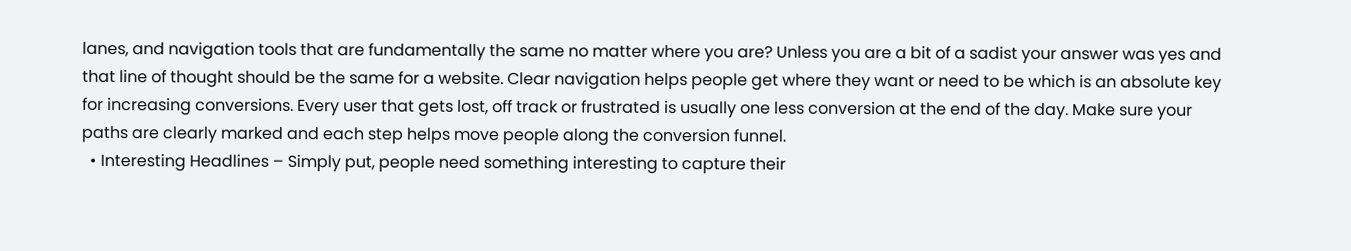lanes, and navigation tools that are fundamentally the same no matter where you are? Unless you are a bit of a sadist your answer was yes and that line of thought should be the same for a website. Clear navigation helps people get where they want or need to be which is an absolute key for increasing conversions. Every user that gets lost, off track or frustrated is usually one less conversion at the end of the day. Make sure your paths are clearly marked and each step helps move people along the conversion funnel.
  • Interesting Headlines – Simply put, people need something interesting to capture their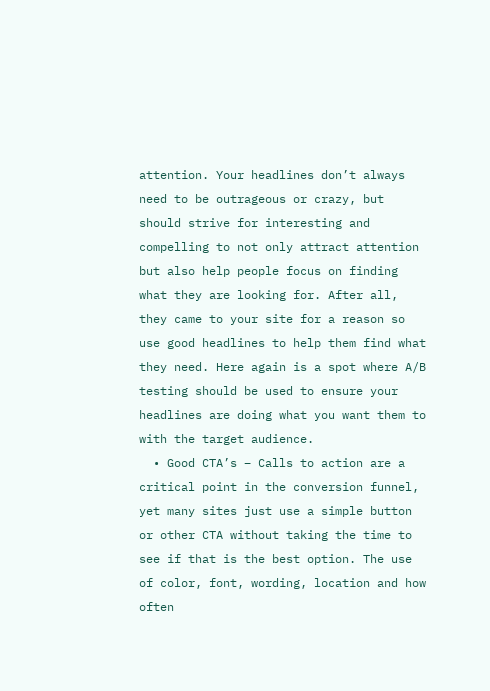attention. Your headlines don’t always need to be outrageous or crazy, but should strive for interesting and compelling to not only attract attention but also help people focus on finding what they are looking for. After all, they came to your site for a reason so use good headlines to help them find what they need. Here again is a spot where A/B testing should be used to ensure your headlines are doing what you want them to with the target audience.
  • Good CTA’s – Calls to action are a critical point in the conversion funnel, yet many sites just use a simple button or other CTA without taking the time to see if that is the best option. The use of color, font, wording, location and how often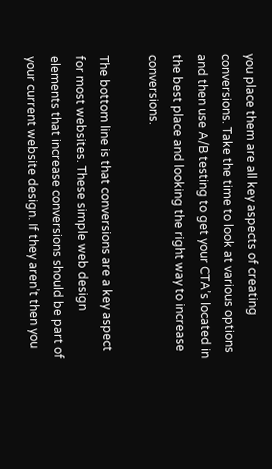you place them are all key aspects of creating conversions. Take the time to look at various options and then use A/B testing to get your CTA’s located in the best place and looking the right way to increase conversions.

The bottom line is that conversions are a key aspect for most websites. These simple web design elements that increase conversions should be part of your current website design. If they aren’t then you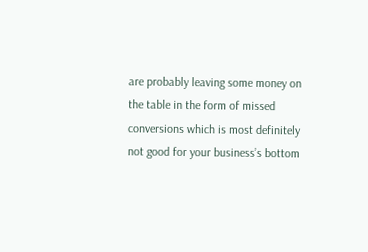are probably leaving some money on the table in the form of missed conversions which is most definitely not good for your business’s bottom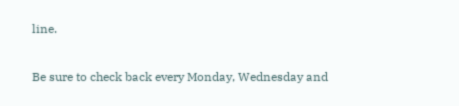line.

Be sure to check back every Monday, Wednesday and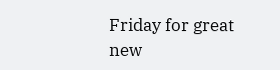Friday for great new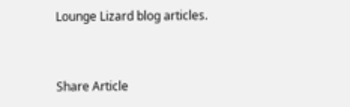Lounge Lizard blog articles.


Share Article